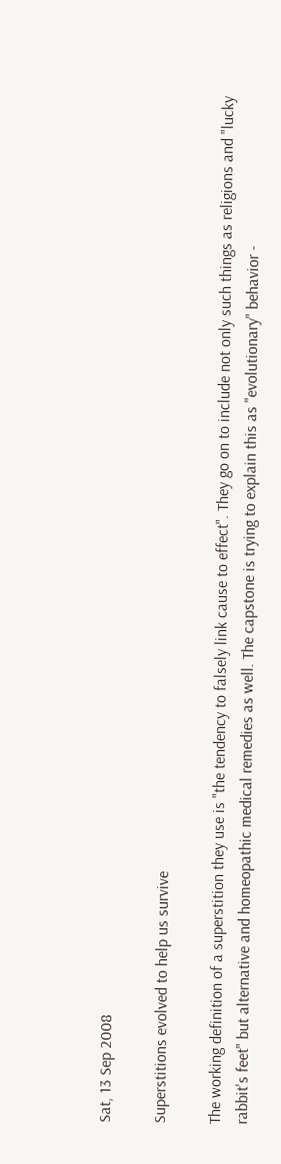Sat, 13 Sep 2008

Superstitions evolved to help us survive

The working definition of a superstition they use is "the tendency to falsely link cause to effect". They go on to include not only such things as religions and "lucky rabbit's feet" but alternative and homeopathic medical remedies as well. The capstone is trying to explain this as "evolutionary" behavior -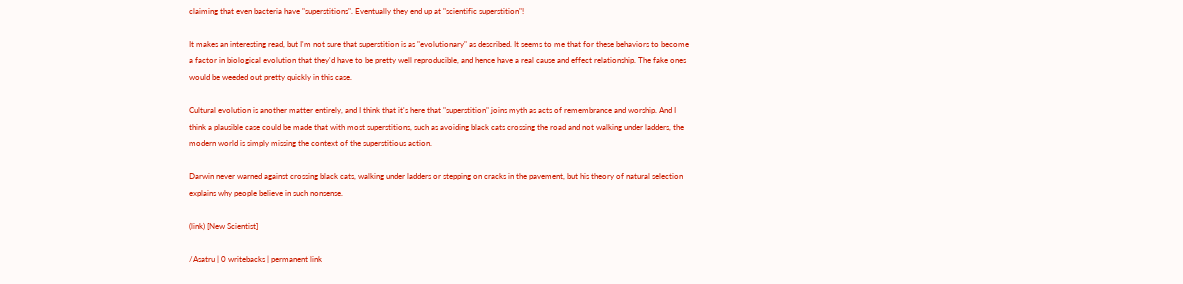claiming that even bacteria have "superstitions". Eventually they end up at "scientific superstition"!

It makes an interesting read, but I'm not sure that superstition is as "evolutionary" as described. It seems to me that for these behaviors to become a factor in biological evolution that they'd have to be pretty well reproducible, and hence have a real cause and effect relationship. The fake ones would be weeded out pretty quickly in this case.

Cultural evolution is another matter entirely, and I think that it's here that "superstition" joins myth as acts of remembrance and worship. And I think a plausible case could be made that with most superstitions, such as avoiding black cats crossing the road and not walking under ladders, the modern world is simply missing the context of the superstitious action.

Darwin never warned against crossing black cats, walking under ladders or stepping on cracks in the pavement, but his theory of natural selection explains why people believe in such nonsense.

(link) [New Scientist]

/Asatru | 0 writebacks | permanent link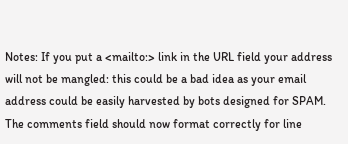Notes: If you put a <mailto:> link in the URL field your address will not be mangled: this could be a bad idea as your email address could be easily harvested by bots designed for SPAM. The comments field should now format correctly for line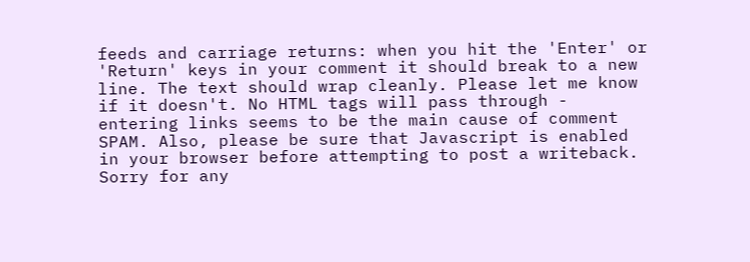feeds and carriage returns: when you hit the 'Enter' or 'Return' keys in your comment it should break to a new line. The text should wrap cleanly. Please let me know if it doesn't. No HTML tags will pass through - entering links seems to be the main cause of comment SPAM. Also, please be sure that Javascript is enabled in your browser before attempting to post a writeback. Sorry for any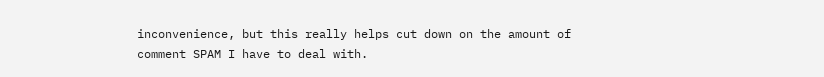inconvenience, but this really helps cut down on the amount of comment SPAM I have to deal with.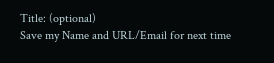Title: (optional)
Save my Name and URL/Email for next time